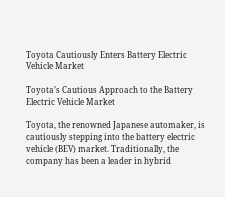Toyota Cautiously Enters Battery Electric Vehicle Market

Toyota’s Cautious Approach to the Battery Electric Vehicle Market

Toyota, the renowned Japanese automaker, is cautiously stepping into the battery electric vehicle (BEV) market. Traditionally, the company has been a leader in hybrid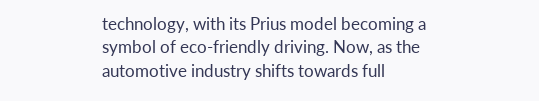technology, with its Prius model becoming a symbol of eco-friendly driving. Now, as the automotive industry shifts towards full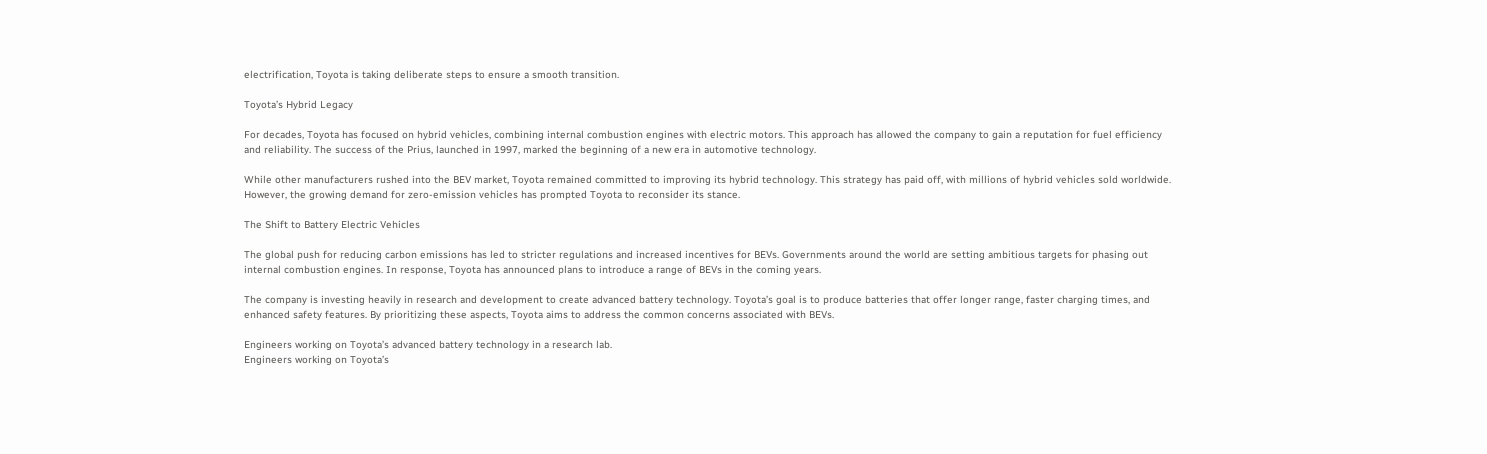electrification, Toyota is taking deliberate steps to ensure a smooth transition.

Toyota’s Hybrid Legacy

For decades, Toyota has focused on hybrid vehicles, combining internal combustion engines with electric motors. This approach has allowed the company to gain a reputation for fuel efficiency and reliability. The success of the Prius, launched in 1997, marked the beginning of a new era in automotive technology.

While other manufacturers rushed into the BEV market, Toyota remained committed to improving its hybrid technology. This strategy has paid off, with millions of hybrid vehicles sold worldwide. However, the growing demand for zero-emission vehicles has prompted Toyota to reconsider its stance.

The Shift to Battery Electric Vehicles

The global push for reducing carbon emissions has led to stricter regulations and increased incentives for BEVs. Governments around the world are setting ambitious targets for phasing out internal combustion engines. In response, Toyota has announced plans to introduce a range of BEVs in the coming years.

The company is investing heavily in research and development to create advanced battery technology. Toyota’s goal is to produce batteries that offer longer range, faster charging times, and enhanced safety features. By prioritizing these aspects, Toyota aims to address the common concerns associated with BEVs.

Engineers working on Toyota’s advanced battery technology in a research lab.
Engineers working on Toyota’s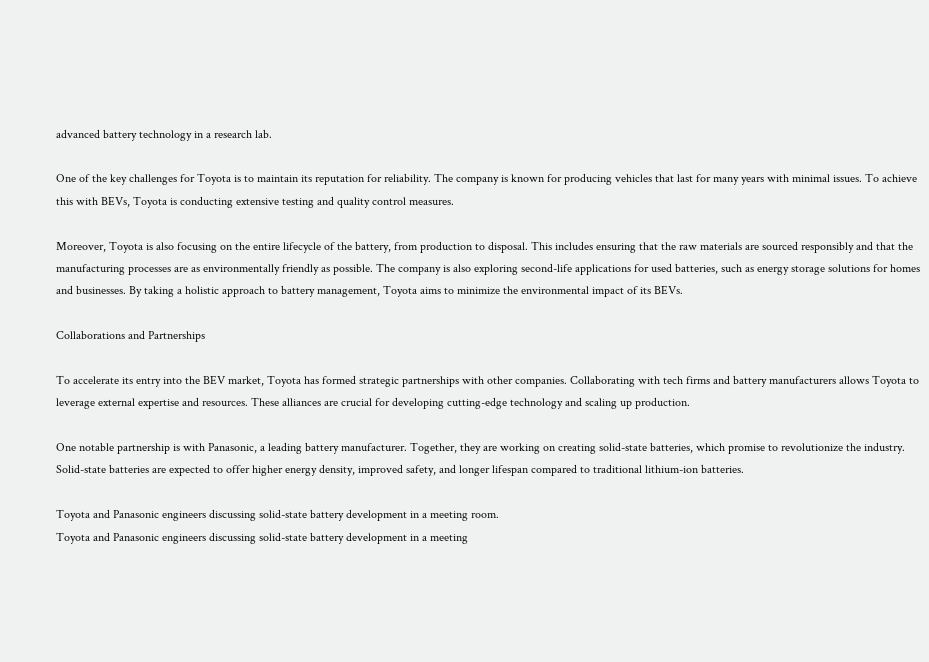advanced battery technology in a research lab.

One of the key challenges for Toyota is to maintain its reputation for reliability. The company is known for producing vehicles that last for many years with minimal issues. To achieve this with BEVs, Toyota is conducting extensive testing and quality control measures.

Moreover, Toyota is also focusing on the entire lifecycle of the battery, from production to disposal. This includes ensuring that the raw materials are sourced responsibly and that the manufacturing processes are as environmentally friendly as possible. The company is also exploring second-life applications for used batteries, such as energy storage solutions for homes and businesses. By taking a holistic approach to battery management, Toyota aims to minimize the environmental impact of its BEVs.

Collaborations and Partnerships

To accelerate its entry into the BEV market, Toyota has formed strategic partnerships with other companies. Collaborating with tech firms and battery manufacturers allows Toyota to leverage external expertise and resources. These alliances are crucial for developing cutting-edge technology and scaling up production.

One notable partnership is with Panasonic, a leading battery manufacturer. Together, they are working on creating solid-state batteries, which promise to revolutionize the industry. Solid-state batteries are expected to offer higher energy density, improved safety, and longer lifespan compared to traditional lithium-ion batteries.

Toyota and Panasonic engineers discussing solid-state battery development in a meeting room.
Toyota and Panasonic engineers discussing solid-state battery development in a meeting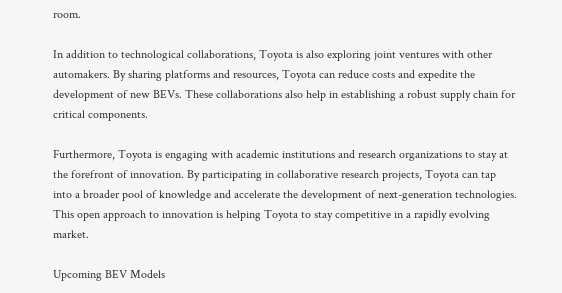room.

In addition to technological collaborations, Toyota is also exploring joint ventures with other automakers. By sharing platforms and resources, Toyota can reduce costs and expedite the development of new BEVs. These collaborations also help in establishing a robust supply chain for critical components.

Furthermore, Toyota is engaging with academic institutions and research organizations to stay at the forefront of innovation. By participating in collaborative research projects, Toyota can tap into a broader pool of knowledge and accelerate the development of next-generation technologies. This open approach to innovation is helping Toyota to stay competitive in a rapidly evolving market.

Upcoming BEV Models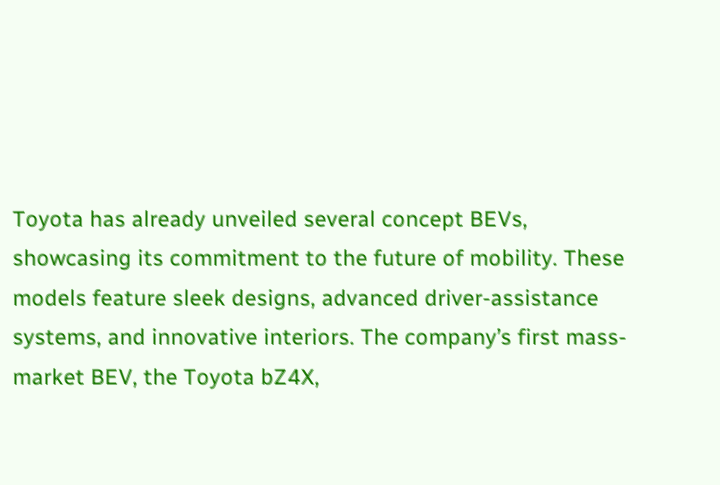Toyota has already unveiled several concept BEVs, showcasing its commitment to the future of mobility. These models feature sleek designs, advanced driver-assistance systems, and innovative interiors. The company’s first mass-market BEV, the Toyota bZ4X,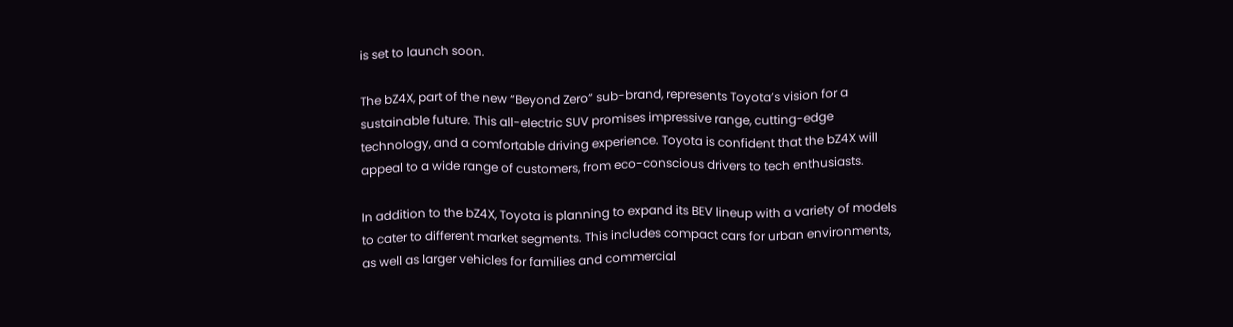is set to launch soon.

The bZ4X, part of the new “Beyond Zero” sub-brand, represents Toyota’s vision for a sustainable future. This all-electric SUV promises impressive range, cutting-edge technology, and a comfortable driving experience. Toyota is confident that the bZ4X will appeal to a wide range of customers, from eco-conscious drivers to tech enthusiasts.

In addition to the bZ4X, Toyota is planning to expand its BEV lineup with a variety of models to cater to different market segments. This includes compact cars for urban environments, as well as larger vehicles for families and commercial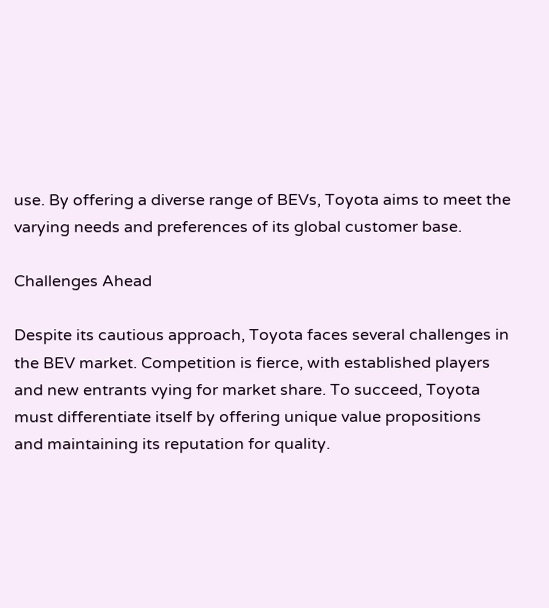use. By offering a diverse range of BEVs, Toyota aims to meet the varying needs and preferences of its global customer base.

Challenges Ahead

Despite its cautious approach, Toyota faces several challenges in the BEV market. Competition is fierce, with established players and new entrants vying for market share. To succeed, Toyota must differentiate itself by offering unique value propositions and maintaining its reputation for quality.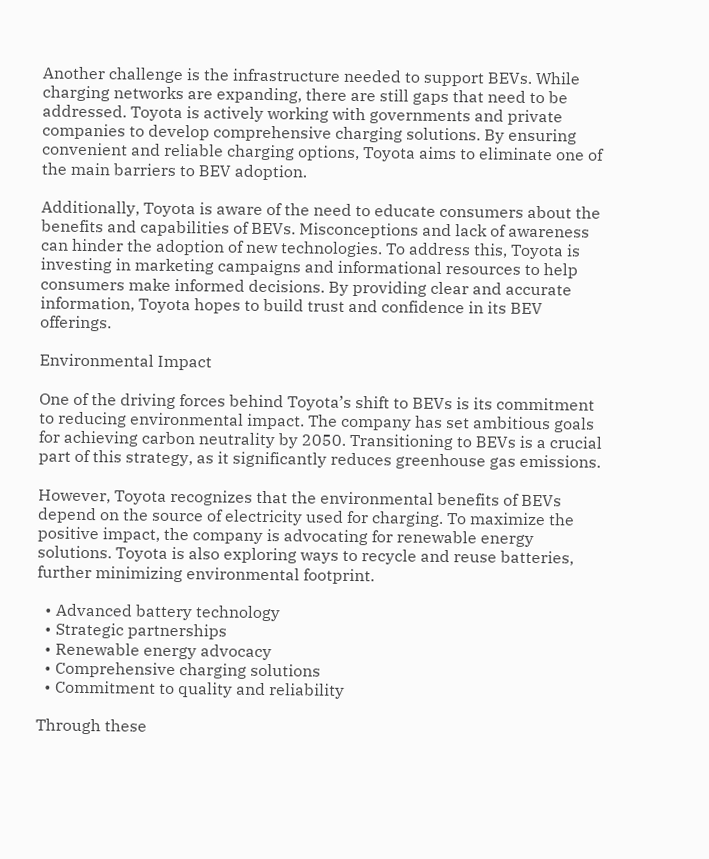Another challenge is the infrastructure needed to support BEVs. While charging networks are expanding, there are still gaps that need to be addressed. Toyota is actively working with governments and private companies to develop comprehensive charging solutions. By ensuring convenient and reliable charging options, Toyota aims to eliminate one of the main barriers to BEV adoption.

Additionally, Toyota is aware of the need to educate consumers about the benefits and capabilities of BEVs. Misconceptions and lack of awareness can hinder the adoption of new technologies. To address this, Toyota is investing in marketing campaigns and informational resources to help consumers make informed decisions. By providing clear and accurate information, Toyota hopes to build trust and confidence in its BEV offerings.

Environmental Impact

One of the driving forces behind Toyota’s shift to BEVs is its commitment to reducing environmental impact. The company has set ambitious goals for achieving carbon neutrality by 2050. Transitioning to BEVs is a crucial part of this strategy, as it significantly reduces greenhouse gas emissions.

However, Toyota recognizes that the environmental benefits of BEVs depend on the source of electricity used for charging. To maximize the positive impact, the company is advocating for renewable energy solutions. Toyota is also exploring ways to recycle and reuse batteries, further minimizing environmental footprint.

  • Advanced battery technology
  • Strategic partnerships
  • Renewable energy advocacy
  • Comprehensive charging solutions
  • Commitment to quality and reliability

Through these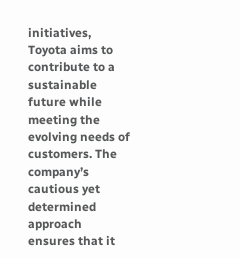initiatives, Toyota aims to contribute to a sustainable future while meeting the evolving needs of customers. The company’s cautious yet determined approach ensures that it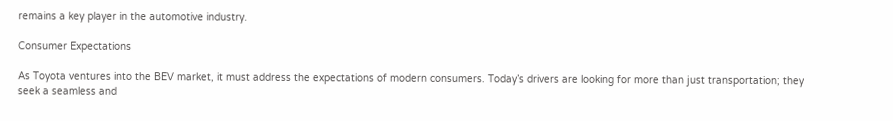remains a key player in the automotive industry.

Consumer Expectations

As Toyota ventures into the BEV market, it must address the expectations of modern consumers. Today’s drivers are looking for more than just transportation; they seek a seamless and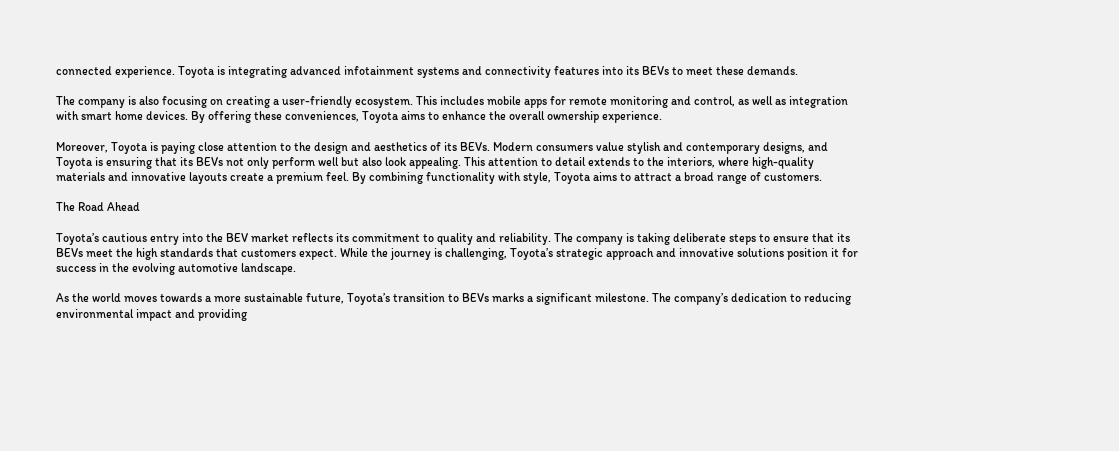connected experience. Toyota is integrating advanced infotainment systems and connectivity features into its BEVs to meet these demands.

The company is also focusing on creating a user-friendly ecosystem. This includes mobile apps for remote monitoring and control, as well as integration with smart home devices. By offering these conveniences, Toyota aims to enhance the overall ownership experience.

Moreover, Toyota is paying close attention to the design and aesthetics of its BEVs. Modern consumers value stylish and contemporary designs, and Toyota is ensuring that its BEVs not only perform well but also look appealing. This attention to detail extends to the interiors, where high-quality materials and innovative layouts create a premium feel. By combining functionality with style, Toyota aims to attract a broad range of customers.

The Road Ahead

Toyota’s cautious entry into the BEV market reflects its commitment to quality and reliability. The company is taking deliberate steps to ensure that its BEVs meet the high standards that customers expect. While the journey is challenging, Toyota’s strategic approach and innovative solutions position it for success in the evolving automotive landscape.

As the world moves towards a more sustainable future, Toyota’s transition to BEVs marks a significant milestone. The company’s dedication to reducing environmental impact and providing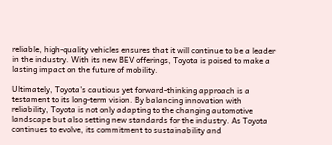reliable, high-quality vehicles ensures that it will continue to be a leader in the industry. With its new BEV offerings, Toyota is poised to make a lasting impact on the future of mobility.

Ultimately, Toyota’s cautious yet forward-thinking approach is a testament to its long-term vision. By balancing innovation with reliability, Toyota is not only adapting to the changing automotive landscape but also setting new standards for the industry. As Toyota continues to evolve, its commitment to sustainability and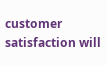customer satisfaction will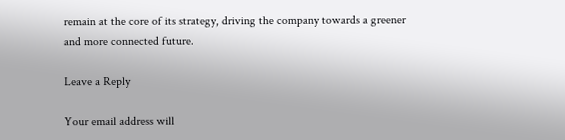remain at the core of its strategy, driving the company towards a greener and more connected future.

Leave a Reply

Your email address will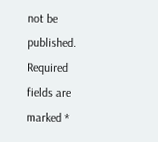not be published. Required fields are marked *